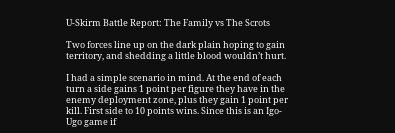U-Skirm Battle Report: The Family vs The Scrots

Two forces line up on the dark plain hoping to gain territory, and shedding a little blood wouldn’t hurt.

I had a simple scenario in mind. At the end of each turn a side gains 1 point per figure they have in the enemy deployment zone, plus they gain 1 point per kill. First side to 10 points wins. Since this is an Igo-Ugo game if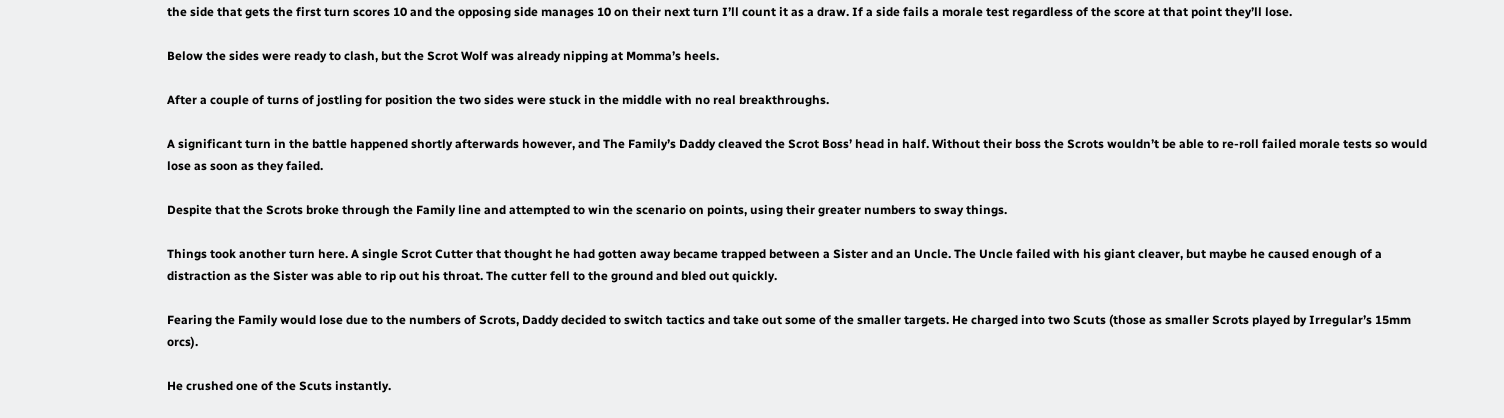the side that gets the first turn scores 10 and the opposing side manages 10 on their next turn I’ll count it as a draw. If a side fails a morale test regardless of the score at that point they’ll lose.

Below the sides were ready to clash, but the Scrot Wolf was already nipping at Momma’s heels.

After a couple of turns of jostling for position the two sides were stuck in the middle with no real breakthroughs.

A significant turn in the battle happened shortly afterwards however, and The Family’s Daddy cleaved the Scrot Boss’ head in half. Without their boss the Scrots wouldn’t be able to re-roll failed morale tests so would lose as soon as they failed.

Despite that the Scrots broke through the Family line and attempted to win the scenario on points, using their greater numbers to sway things.

Things took another turn here. A single Scrot Cutter that thought he had gotten away became trapped between a Sister and an Uncle. The Uncle failed with his giant cleaver, but maybe he caused enough of a distraction as the Sister was able to rip out his throat. The cutter fell to the ground and bled out quickly.

Fearing the Family would lose due to the numbers of Scrots, Daddy decided to switch tactics and take out some of the smaller targets. He charged into two Scuts (those as smaller Scrots played by Irregular’s 15mm orcs).

He crushed one of the Scuts instantly.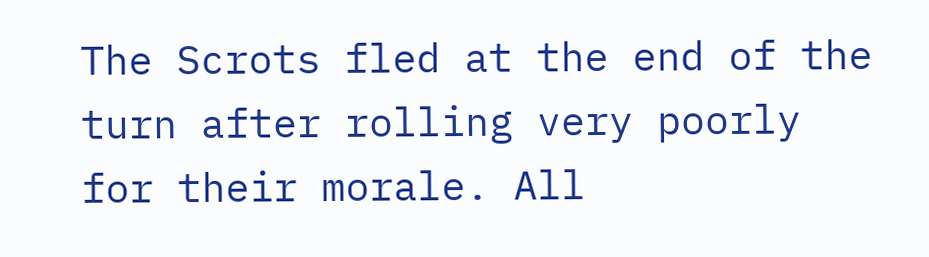The Scrots fled at the end of the turn after rolling very poorly for their morale. All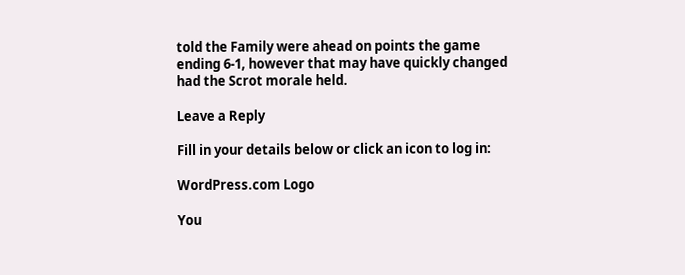told the Family were ahead on points the game ending 6-1, however that may have quickly changed had the Scrot morale held.

Leave a Reply

Fill in your details below or click an icon to log in:

WordPress.com Logo

You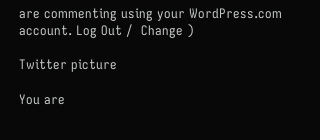are commenting using your WordPress.com account. Log Out /  Change )

Twitter picture

You are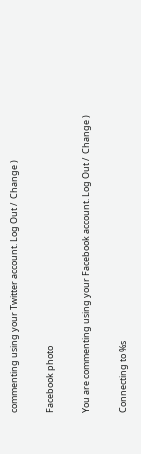commenting using your Twitter account. Log Out /  Change )

Facebook photo

You are commenting using your Facebook account. Log Out /  Change )

Connecting to %s